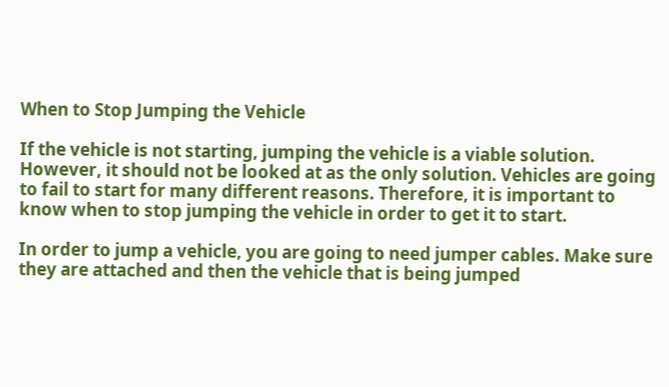When to Stop Jumping the Vehicle

If the vehicle is not starting, jumping the vehicle is a viable solution. However, it should not be looked at as the only solution. Vehicles are going to fail to start for many different reasons. Therefore, it is important to know when to stop jumping the vehicle in order to get it to start.

In order to jump a vehicle, you are going to need jumper cables. Make sure they are attached and then the vehicle that is being jumped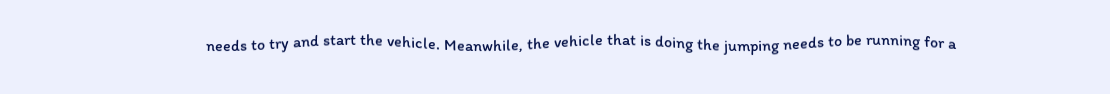needs to try and start the vehicle. Meanwhile, the vehicle that is doing the jumping needs to be running for a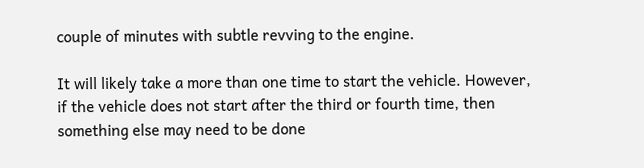couple of minutes with subtle revving to the engine.

It will likely take a more than one time to start the vehicle. However, if the vehicle does not start after the third or fourth time, then something else may need to be done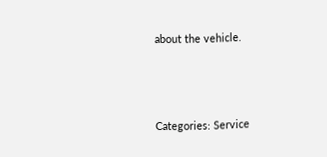about the vehicle.



Categories: Service